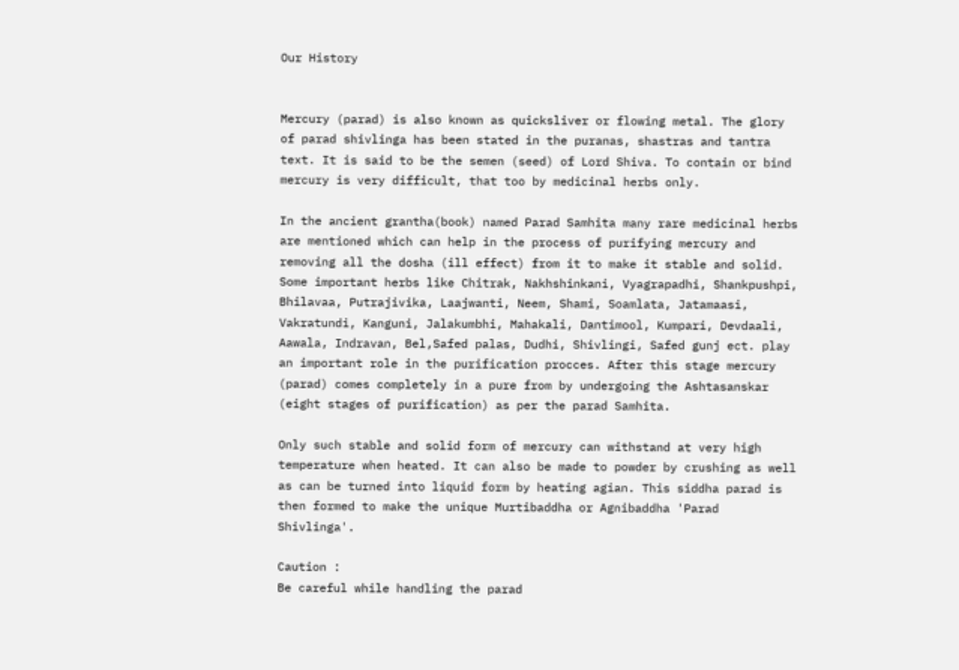Our History


Mercury (parad) is also known as quicksliver or flowing metal. The glory of parad shivlinga has been stated in the puranas, shastras and tantra text. It is said to be the semen (seed) of Lord Shiva. To contain or bind mercury is very difficult, that too by medicinal herbs only.

In the ancient grantha(book) named Parad Samhita many rare medicinal herbs are mentioned which can help in the process of purifying mercury and removing all the dosha (ill effect) from it to make it stable and solid. Some important herbs like Chitrak, Nakhshinkani, Vyagrapadhi, Shankpushpi, Bhilavaa, Putrajivika, Laajwanti, Neem, Shami, Soamlata, Jatamaasi, Vakratundi, Kanguni, Jalakumbhi, Mahakali, Dantimool, Kumpari, Devdaali, Aawala, Indravan, Bel,Safed palas, Dudhi, Shivlingi, Safed gunj ect. play an important role in the purification procces. After this stage mercury (parad) comes completely in a pure from by undergoing the Ashtasanskar (eight stages of purification) as per the parad Samhita.

Only such stable and solid form of mercury can withstand at very high temperature when heated. It can also be made to powder by crushing as well as can be turned into liquid form by heating agian. This siddha parad is then formed to make the unique Murtibaddha or Agnibaddha 'Parad Shivlinga'.

Caution :
Be careful while handling the parad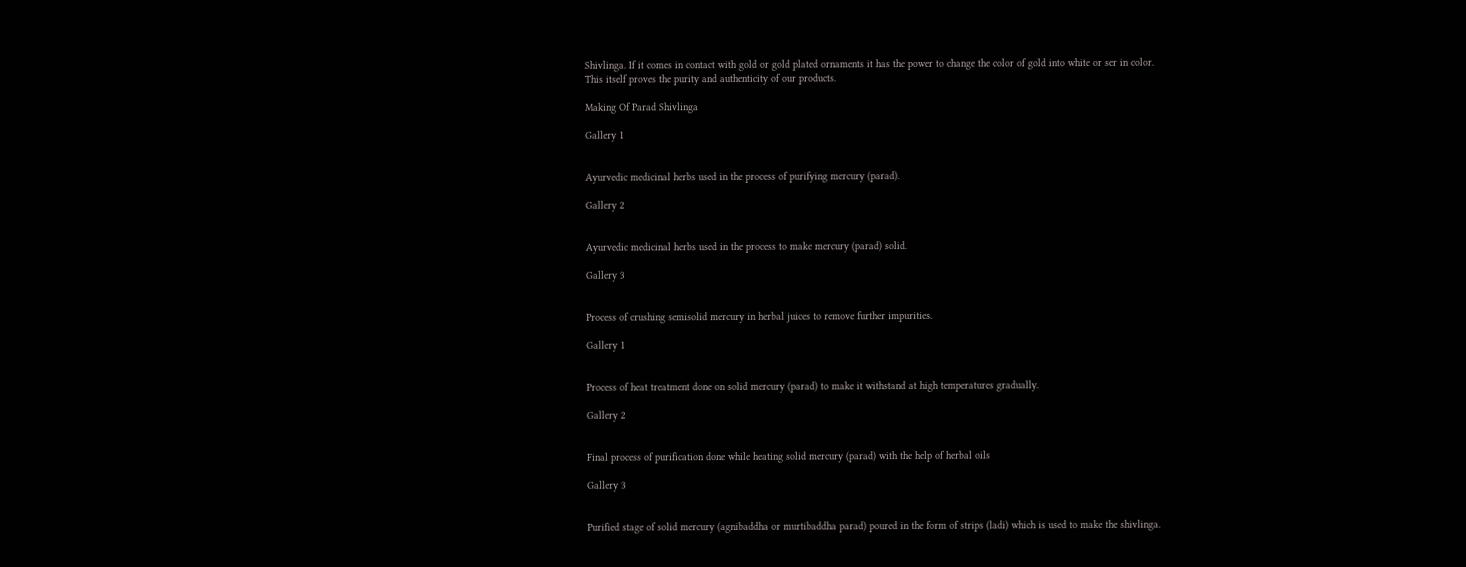Shivlinga. If it comes in contact with gold or gold plated ornaments it has the power to change the color of gold into white or ser in color. This itself proves the purity and authenticity of our products.

Making Of Parad Shivlinga

Gallery 1


Ayurvedic medicinal herbs used in the process of purifying mercury (parad).

Gallery 2


Ayurvedic medicinal herbs used in the process to make mercury (parad) solid.

Gallery 3


Process of crushing semisolid mercury in herbal juices to remove further impurities.

Gallery 1


Process of heat treatment done on solid mercury (parad) to make it withstand at high temperatures gradually.

Gallery 2


Final process of purification done while heating solid mercury (parad) with the help of herbal oils

Gallery 3


Purified stage of solid mercury (agnibaddha or murtibaddha parad) poured in the form of strips (ladi) which is used to make the shivlinga.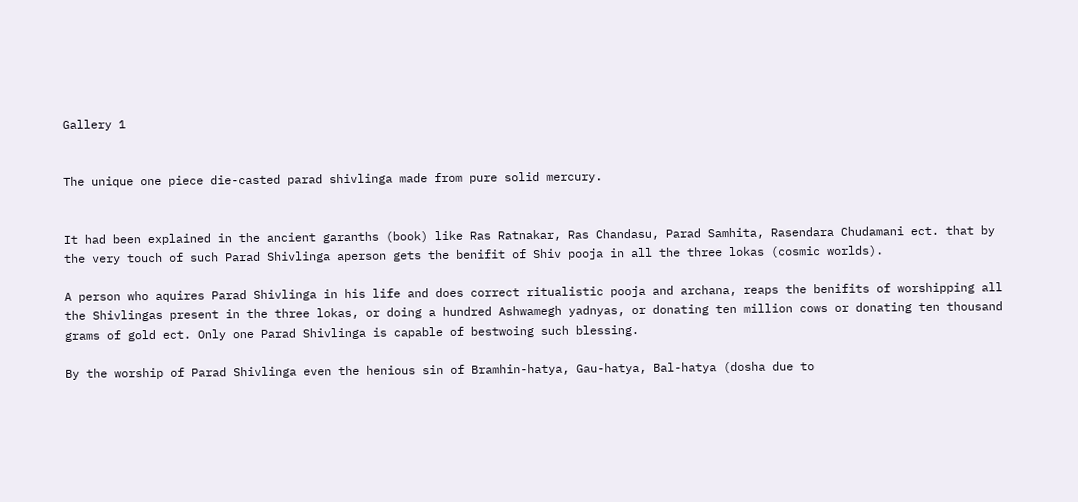Gallery 1


The unique one piece die-casted parad shivlinga made from pure solid mercury.


It had been explained in the ancient garanths (book) like Ras Ratnakar, Ras Chandasu, Parad Samhita, Rasendara Chudamani ect. that by the very touch of such Parad Shivlinga aperson gets the benifit of Shiv pooja in all the three lokas (cosmic worlds).

A person who aquires Parad Shivlinga in his life and does correct ritualistic pooja and archana, reaps the benifits of worshipping all the Shivlingas present in the three lokas, or doing a hundred Ashwamegh yadnyas, or donating ten million cows or donating ten thousand grams of gold ect. Only one Parad Shivlinga is capable of bestwoing such blessing.

By the worship of Parad Shivlinga even the henious sin of Bramhin-hatya, Gau-hatya, Bal-hatya (dosha due to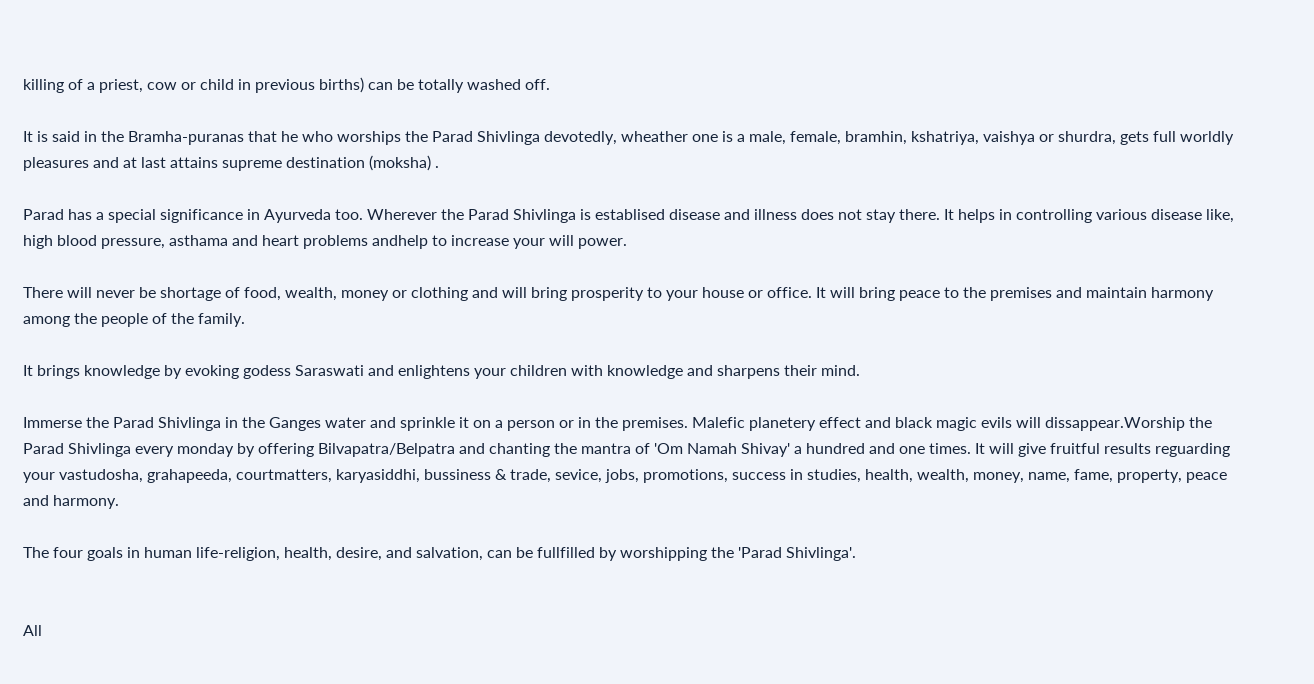killing of a priest, cow or child in previous births) can be totally washed off.

It is said in the Bramha-puranas that he who worships the Parad Shivlinga devotedly, wheather one is a male, female, bramhin, kshatriya, vaishya or shurdra, gets full worldly pleasures and at last attains supreme destination (moksha) .

Parad has a special significance in Ayurveda too. Wherever the Parad Shivlinga is establised disease and illness does not stay there. It helps in controlling various disease like, high blood pressure, asthama and heart problems andhelp to increase your will power.

There will never be shortage of food, wealth, money or clothing and will bring prosperity to your house or office. It will bring peace to the premises and maintain harmony among the people of the family.

It brings knowledge by evoking godess Saraswati and enlightens your children with knowledge and sharpens their mind.

Immerse the Parad Shivlinga in the Ganges water and sprinkle it on a person or in the premises. Malefic planetery effect and black magic evils will dissappear.Worship the Parad Shivlinga every monday by offering Bilvapatra/Belpatra and chanting the mantra of 'Om Namah Shivay' a hundred and one times. It will give fruitful results reguarding your vastudosha, grahapeeda, courtmatters, karyasiddhi, bussiness & trade, sevice, jobs, promotions, success in studies, health, wealth, money, name, fame, property, peace and harmony.

The four goals in human life-religion, health, desire, and salvation, can be fullfilled by worshipping the 'Parad Shivlinga'.


All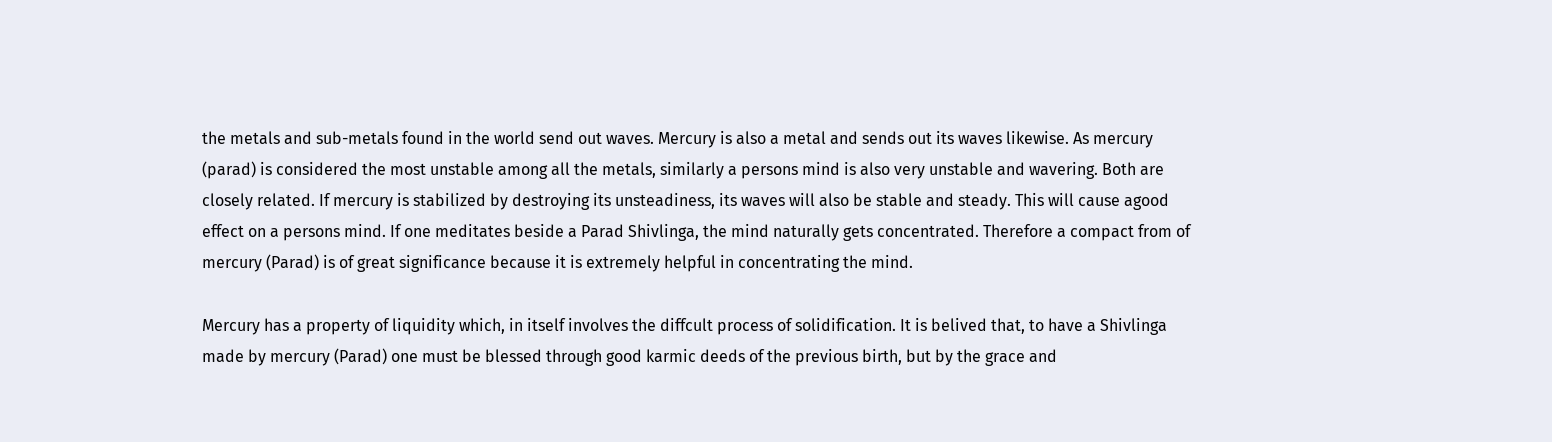the metals and sub-metals found in the world send out waves. Mercury is also a metal and sends out its waves likewise. As mercury (parad) is considered the most unstable among all the metals, similarly a persons mind is also very unstable and wavering. Both are closely related. If mercury is stabilized by destroying its unsteadiness, its waves will also be stable and steady. This will cause agood effect on a persons mind. If one meditates beside a Parad Shivlinga, the mind naturally gets concentrated. Therefore a compact from of mercury (Parad) is of great significance because it is extremely helpful in concentrating the mind.

Mercury has a property of liquidity which, in itself involves the diffcult process of solidification. It is belived that, to have a Shivlinga made by mercury (Parad) one must be blessed through good karmic deeds of the previous birth, but by the grace and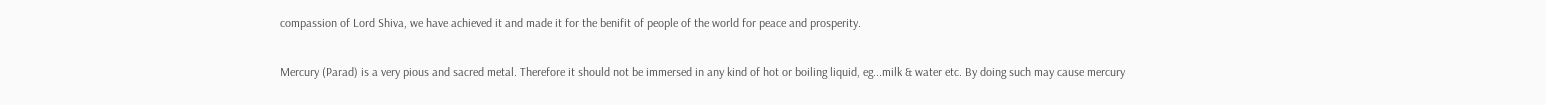compassion of Lord Shiva, we have achieved it and made it for the benifit of people of the world for peace and prosperity.

Mercury (Parad) is a very pious and sacred metal. Therefore it should not be immersed in any kind of hot or boiling liquid, eg...milk & water etc. By doing such may cause mercury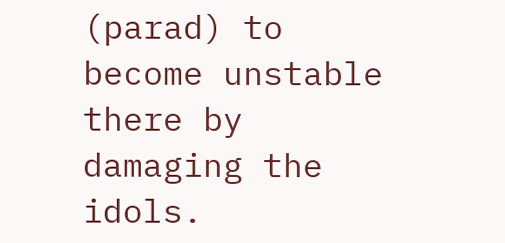(parad) to become unstable there by damaging the idols.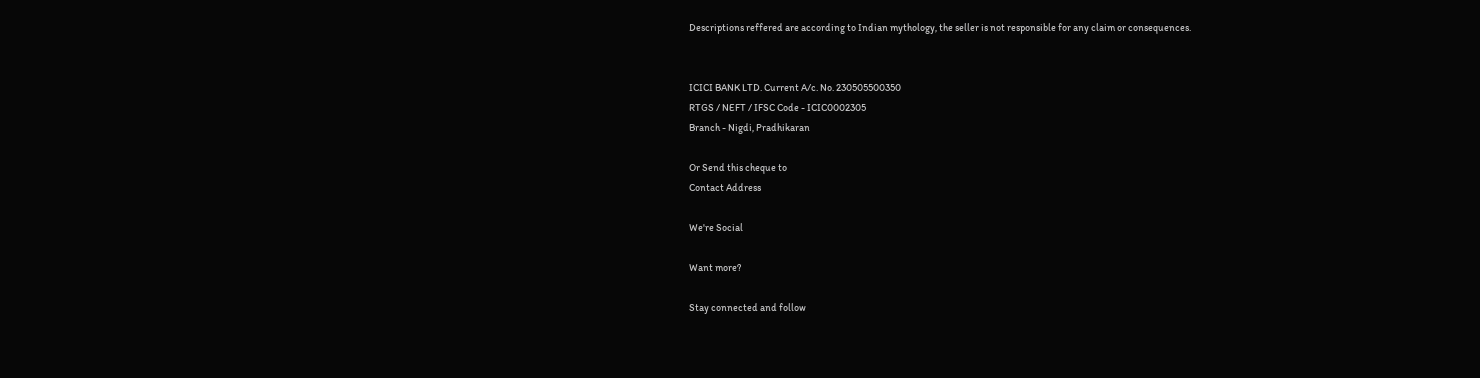Descriptions reffered are according to Indian mythology, the seller is not responsible for any claim or consequences.


ICICI BANK LTD. Current A/c. No. 230505500350
RTGS / NEFT / IFSC Code - ICIC0002305
Branch - Nigdi, Pradhikaran

Or Send this cheque to
Contact Address

We're Social

Want more?

Stay connected and follow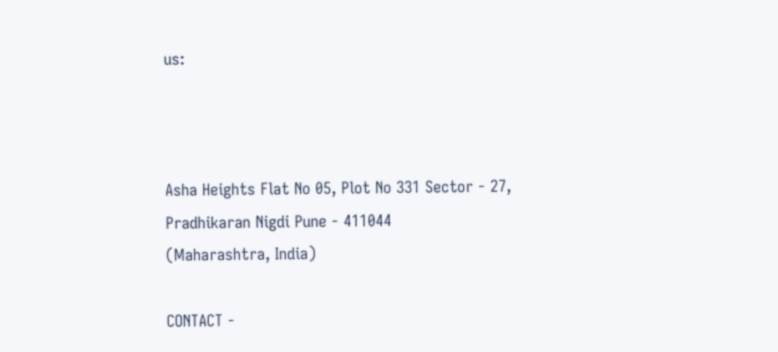us:



Asha Heights Flat No 05, Plot No 331 Sector - 27,
Pradhikaran Nigdi Pune - 411044
(Maharashtra, India)

CONTACT -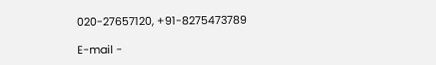020-27657120, +91-8275473789

E-mail -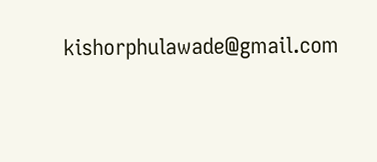kishorphulawade@gmail.com